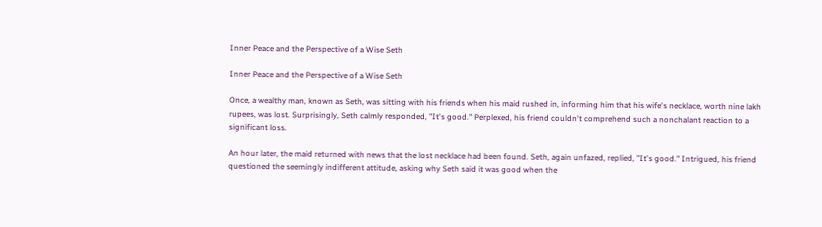Inner Peace and the Perspective of a Wise Seth

Inner Peace and the Perspective of a Wise Seth

Once, a wealthy man, known as Seth, was sitting with his friends when his maid rushed in, informing him that his wife's necklace, worth nine lakh rupees, was lost. Surprisingly, Seth calmly responded, "It's good." Perplexed, his friend couldn't comprehend such a nonchalant reaction to a significant loss.

An hour later, the maid returned with news that the lost necklace had been found. Seth, again unfazed, replied, "It's good." Intrigued, his friend questioned the seemingly indifferent attitude, asking why Seth said it was good when the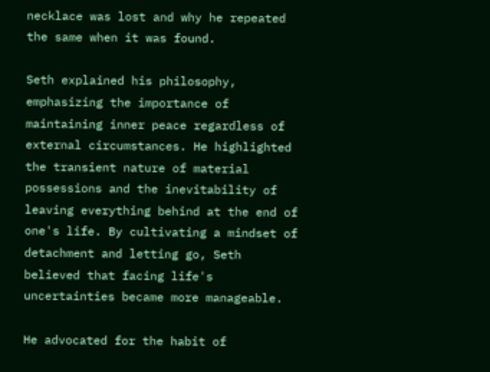necklace was lost and why he repeated the same when it was found.

Seth explained his philosophy, emphasizing the importance of maintaining inner peace regardless of external circumstances. He highlighted the transient nature of material possessions and the inevitability of leaving everything behind at the end of one's life. By cultivating a mindset of detachment and letting go, Seth believed that facing life's uncertainties became more manageable.

He advocated for the habit of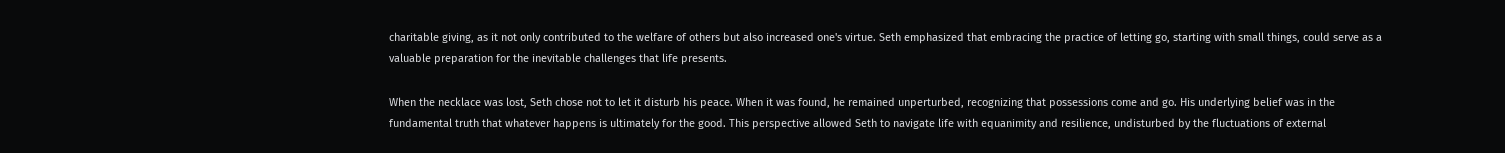charitable giving, as it not only contributed to the welfare of others but also increased one's virtue. Seth emphasized that embracing the practice of letting go, starting with small things, could serve as a valuable preparation for the inevitable challenges that life presents.

When the necklace was lost, Seth chose not to let it disturb his peace. When it was found, he remained unperturbed, recognizing that possessions come and go. His underlying belief was in the fundamental truth that whatever happens is ultimately for the good. This perspective allowed Seth to navigate life with equanimity and resilience, undisturbed by the fluctuations of external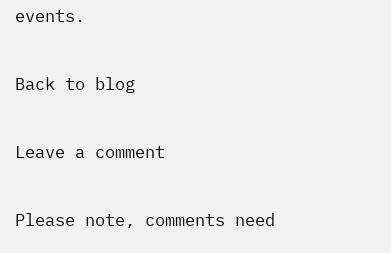events.

Back to blog

Leave a comment

Please note, comments need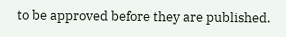to be approved before they are published.